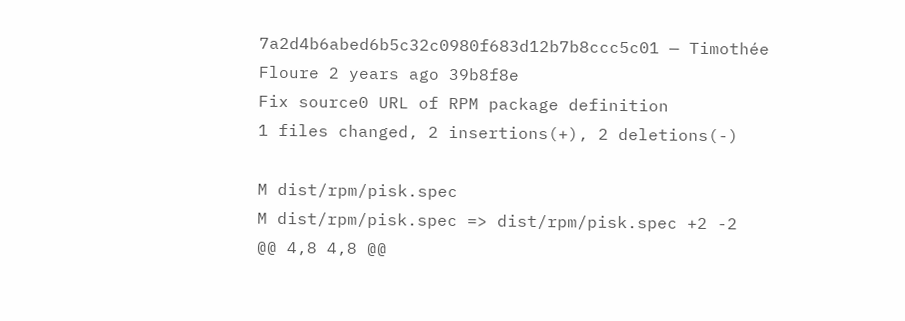7a2d4b6abed6b5c32c0980f683d12b7b8ccc5c01 — Timothée Floure 2 years ago 39b8f8e
Fix source0 URL of RPM package definition
1 files changed, 2 insertions(+), 2 deletions(-)

M dist/rpm/pisk.spec
M dist/rpm/pisk.spec => dist/rpm/pisk.spec +2 -2
@@ 4,8 4,8 @@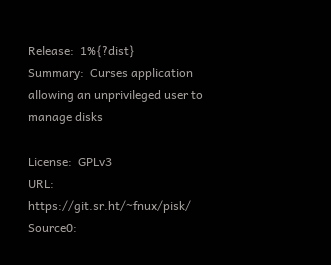Release:  1%{?dist}
Summary:  Curses application allowing an unprivileged user to manage disks

License:  GPLv3
URL:      https://git.sr.ht/~fnux/pisk/
Source0: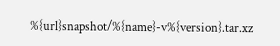%{url}snapshot/%{name}-v%{version}.tar.xz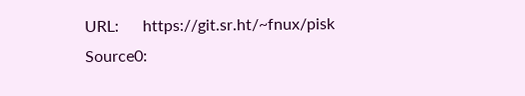URL:      https://git.sr.ht/~fnux/pisk
Source0: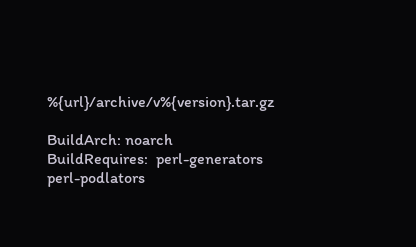%{url}/archive/v%{version}.tar.gz

BuildArch: noarch
BuildRequires:  perl-generators perl-podlators